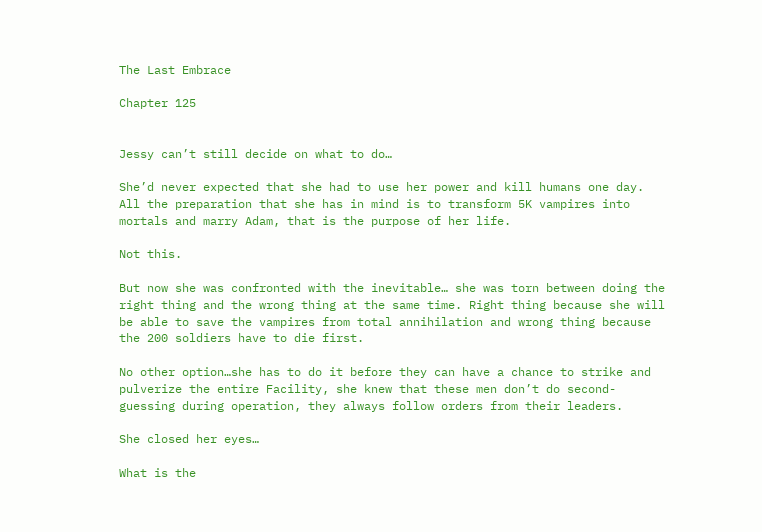The Last Embrace

Chapter 125


Jessy can’t still decide on what to do…

She’d never expected that she had to use her power and kill humans one day. All the preparation that she has in mind is to transform 5K vampires into mortals and marry Adam, that is the purpose of her life.

Not this.

But now she was confronted with the inevitable… she was torn between doing the right thing and the wrong thing at the same time. Right thing because she will be able to save the vampires from total annihilation and wrong thing because the 200 soldiers have to die first.

No other option…she has to do it before they can have a chance to strike and pulverize the entire Facility, she knew that these men don’t do second-guessing during operation, they always follow orders from their leaders.

She closed her eyes…

What is the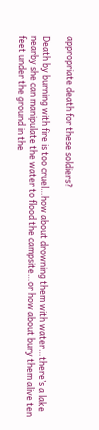appropriate death for these soldiers?

Death by burning with fire is too cruel…how about drowning them with water…there’s a lake nearby she can manipulate the water to flood the campsite…or how about bury them alive ten feet under the ground in the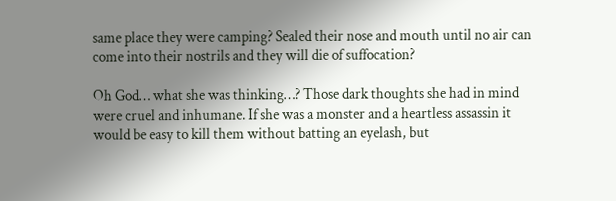same place they were camping? Sealed their nose and mouth until no air can come into their nostrils and they will die of suffocation?

Oh God… what she was thinking…? Those dark thoughts she had in mind were cruel and inhumane. If she was a monster and a heartless assassin it would be easy to kill them without batting an eyelash, but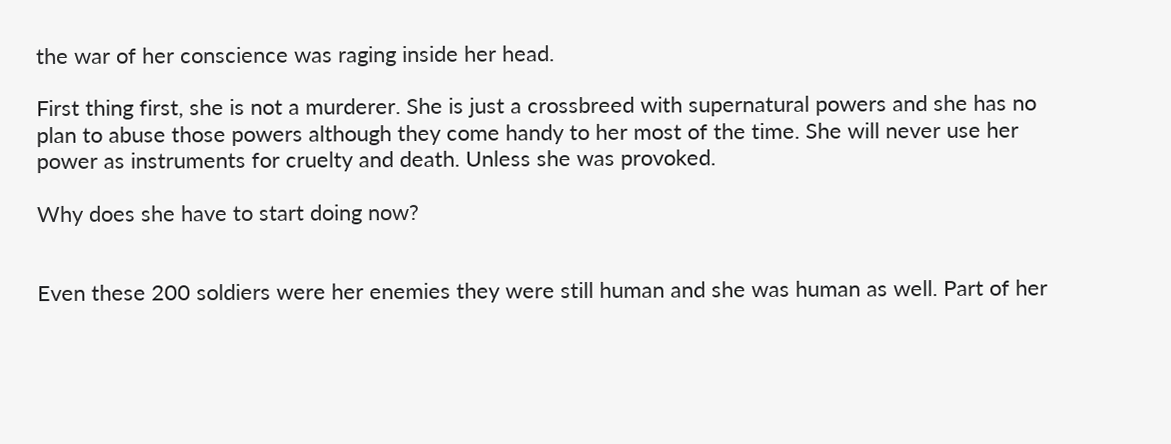the war of her conscience was raging inside her head.

First thing first, she is not a murderer. She is just a crossbreed with supernatural powers and she has no plan to abuse those powers although they come handy to her most of the time. She will never use her power as instruments for cruelty and death. Unless she was provoked.

Why does she have to start doing now?


Even these 200 soldiers were her enemies they were still human and she was human as well. Part of her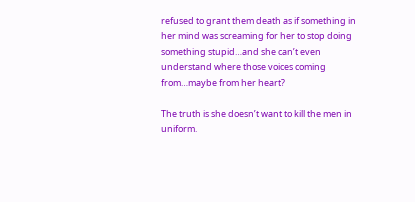refused to grant them death as if something in her mind was screaming for her to stop doing something stupid…and she can’t even understand where those voices coming from…maybe from her heart?

The truth is she doesn’t want to kill the men in uniform.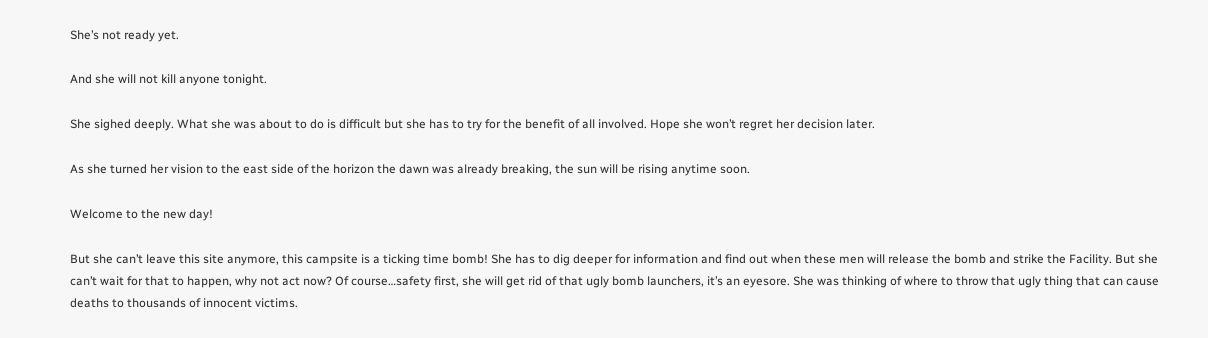She’s not ready yet.

And she will not kill anyone tonight.

She sighed deeply. What she was about to do is difficult but she has to try for the benefit of all involved. Hope she won’t regret her decision later.

As she turned her vision to the east side of the horizon the dawn was already breaking, the sun will be rising anytime soon.

Welcome to the new day!

But she can’t leave this site anymore, this campsite is a ticking time bomb! She has to dig deeper for information and find out when these men will release the bomb and strike the Facility. But she can’t wait for that to happen, why not act now? Of course…safety first, she will get rid of that ugly bomb launchers, it’s an eyesore. She was thinking of where to throw that ugly thing that can cause deaths to thousands of innocent victims.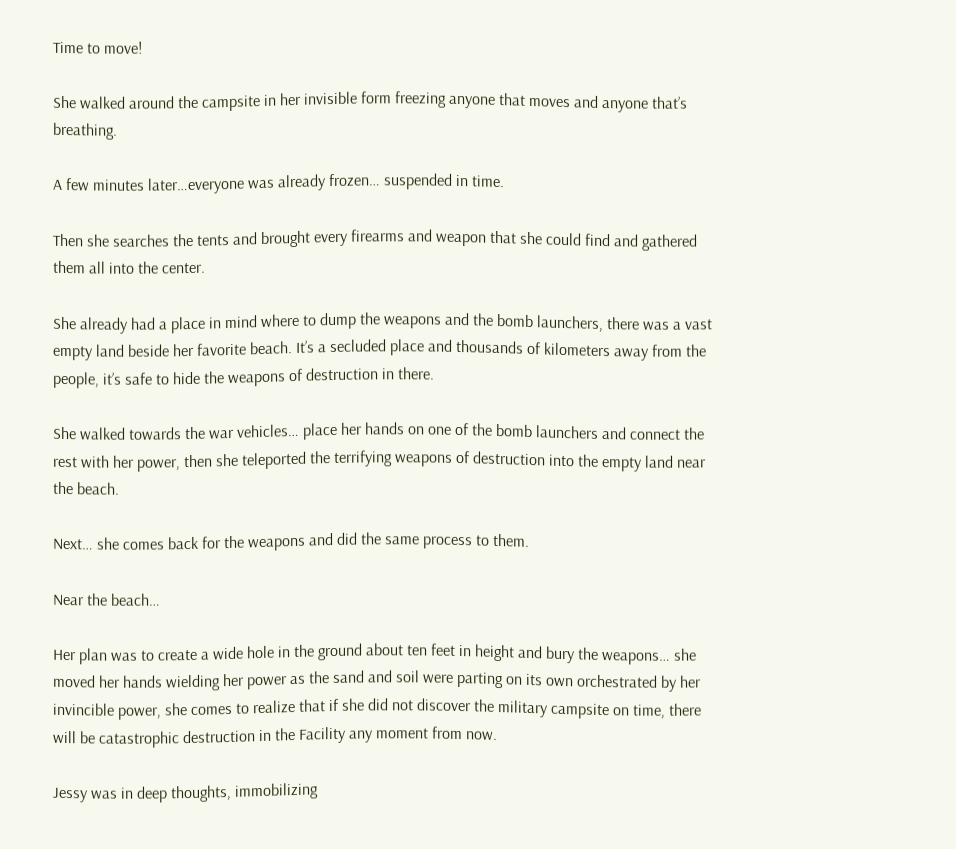Time to move!

She walked around the campsite in her invisible form freezing anyone that moves and anyone that’s breathing.

A few minutes later…everyone was already frozen… suspended in time.

Then she searches the tents and brought every firearms and weapon that she could find and gathered them all into the center.

She already had a place in mind where to dump the weapons and the bomb launchers, there was a vast empty land beside her favorite beach. It’s a secluded place and thousands of kilometers away from the people, it’s safe to hide the weapons of destruction in there.

She walked towards the war vehicles… place her hands on one of the bomb launchers and connect the rest with her power, then she teleported the terrifying weapons of destruction into the empty land near the beach.

Next… she comes back for the weapons and did the same process to them.

Near the beach…

Her plan was to create a wide hole in the ground about ten feet in height and bury the weapons… she moved her hands wielding her power as the sand and soil were parting on its own orchestrated by her invincible power, she comes to realize that if she did not discover the military campsite on time, there will be catastrophic destruction in the Facility any moment from now.

Jessy was in deep thoughts, immobilizing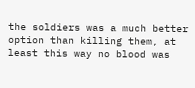the soldiers was a much better option than killing them, at least this way no blood was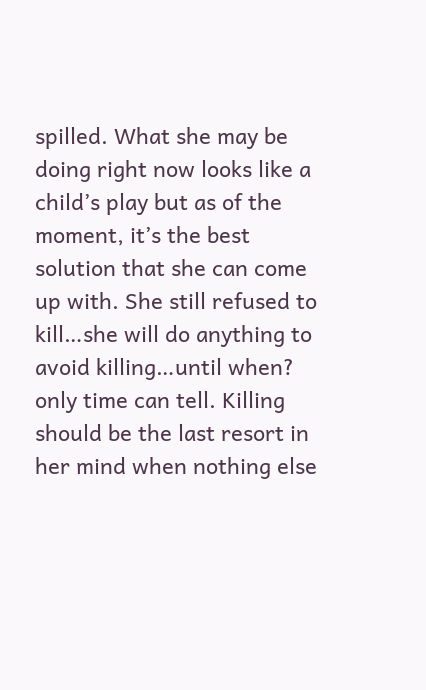spilled. What she may be doing right now looks like a child’s play but as of the moment, it’s the best solution that she can come up with. She still refused to kill…she will do anything to avoid killing…until when? only time can tell. Killing should be the last resort in her mind when nothing else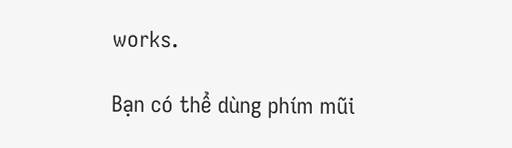works.

Bạn có thể dùng phím mũi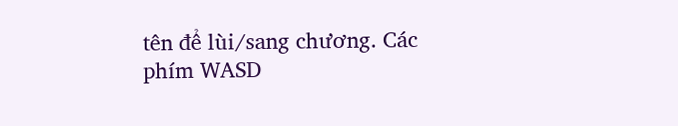tên để lùi/sang chương. Các phím WASD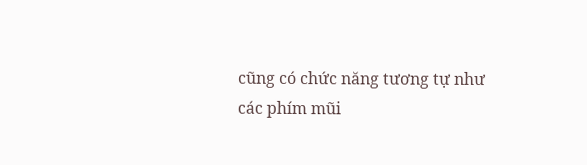cũng có chức năng tương tự như các phím mũi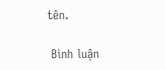tên.

 Bình luận